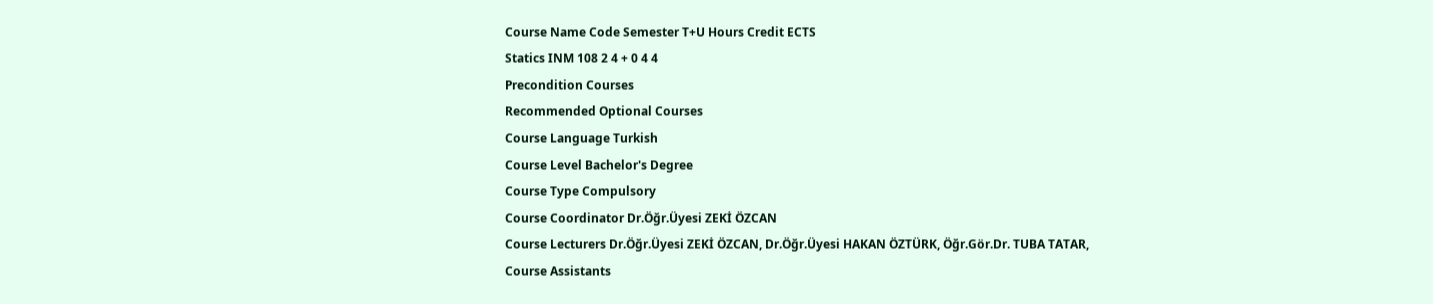Course Name Code Semester T+U Hours Credit ECTS
Statics INM 108 2 4 + 0 4 4
Precondition Courses
Recommended Optional Courses
Course Language Turkish
Course Level Bachelor's Degree
Course Type Compulsory
Course Coordinator Dr.Öğr.Üyesi ZEKİ ÖZCAN
Course Lecturers Dr.Öğr.Üyesi ZEKİ ÖZCAN, Dr.Öğr.Üyesi HAKAN ÖZTÜRK, Öğr.Gör.Dr. TUBA TATAR,
Course Assistants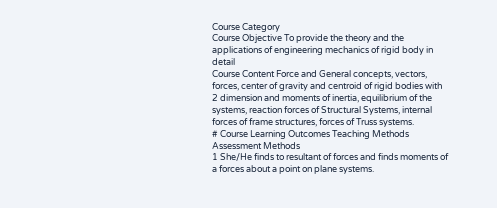Course Category
Course Objective To provide the theory and the applications of engineering mechanics of rigid body in detail
Course Content Force and General concepts, vectors, forces, center of gravity and centroid of rigid bodies with 2 dimension and moments of inertia, equilibrium of the systems, reaction forces of Structural Systems, internal forces of frame structures, forces of Truss systems.
# Course Learning Outcomes Teaching Methods Assessment Methods
1 She/He finds to resultant of forces and finds moments of a forces about a point on plane systems.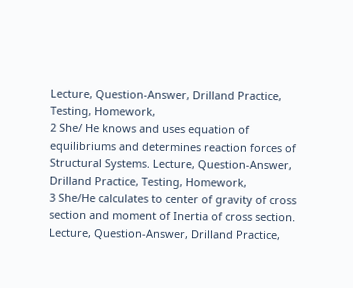Lecture, Question-Answer, Drilland Practice, Testing, Homework,
2 She/ He knows and uses equation of equilibriums and determines reaction forces of Structural Systems. Lecture, Question-Answer, Drilland Practice, Testing, Homework,
3 She/He calculates to center of gravity of cross section and moment of Inertia of cross section. Lecture, Question-Answer, Drilland Practice,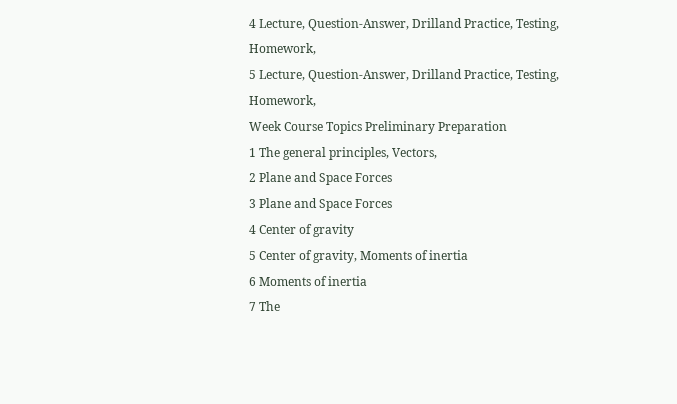4 Lecture, Question-Answer, Drilland Practice, Testing, Homework,
5 Lecture, Question-Answer, Drilland Practice, Testing, Homework,
Week Course Topics Preliminary Preparation
1 The general principles, Vectors,
2 Plane and Space Forces
3 Plane and Space Forces
4 Center of gravity
5 Center of gravity, Moments of inertia
6 Moments of inertia
7 The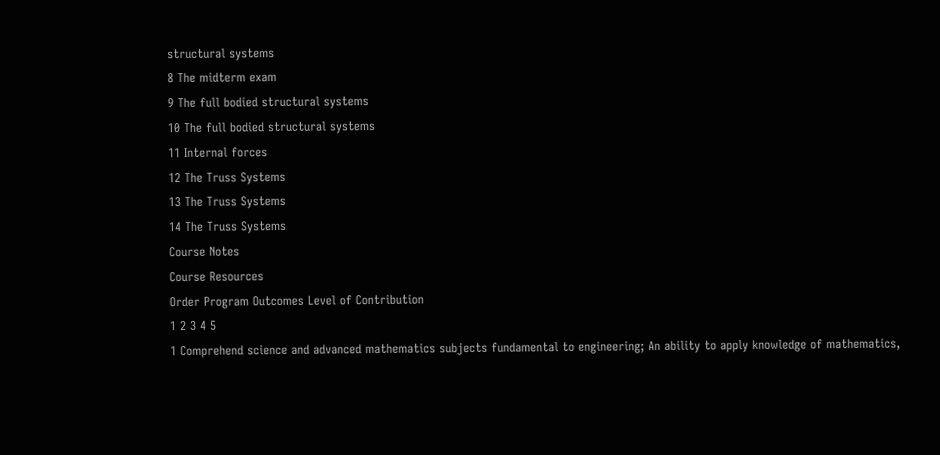structural systems
8 The midterm exam
9 The full bodied structural systems
10 The full bodied structural systems
11 Internal forces
12 The Truss Systems
13 The Truss Systems
14 The Truss Systems
Course Notes
Course Resources
Order Program Outcomes Level of Contribution
1 2 3 4 5
1 Comprehend science and advanced mathematics subjects fundamental to engineering; An ability to apply knowledge of mathematics,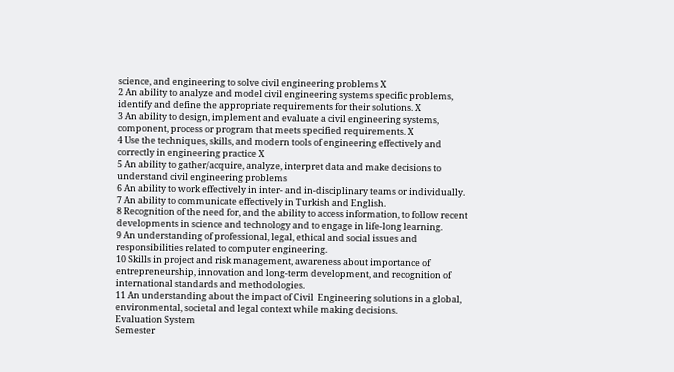science, and engineering to solve civil engineering problems X
2 An ability to analyze and model civil engineering systems specific problems, identify and define the appropriate requirements for their solutions. X
3 An ability to design, implement and evaluate a civil engineering systems, component, process or program that meets specified requirements. X
4 Use the techniques, skills, and modern tools of engineering effectively and correctly in engineering practice X
5 An ability to gather/acquire, analyze, interpret data and make decisions to understand civil engineering problems
6 An ability to work effectively in inter- and in-disciplinary teams or individually.
7 An ability to communicate effectively in Turkish and English.
8 Recognition of the need for, and the ability to access information, to follow recent developments in science and technology and to engage in life-long learning.
9 An understanding of professional, legal, ethical and social issues and responsibilities related to computer engineering.
10 Skills in project and risk management, awareness about importance of entrepreneurship, innovation and long-term development, and recognition of international standards and methodologies.
11 An understanding about the impact of Civil  Engineering solutions in a global, environmental, societal and legal context while making decisions.
Evaluation System
Semester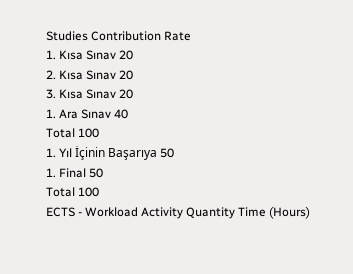Studies Contribution Rate
1. Kısa Sınav 20
2. Kısa Sınav 20
3. Kısa Sınav 20
1. Ara Sınav 40
Total 100
1. Yıl İçinin Başarıya 50
1. Final 50
Total 100
ECTS - Workload Activity Quantity Time (Hours)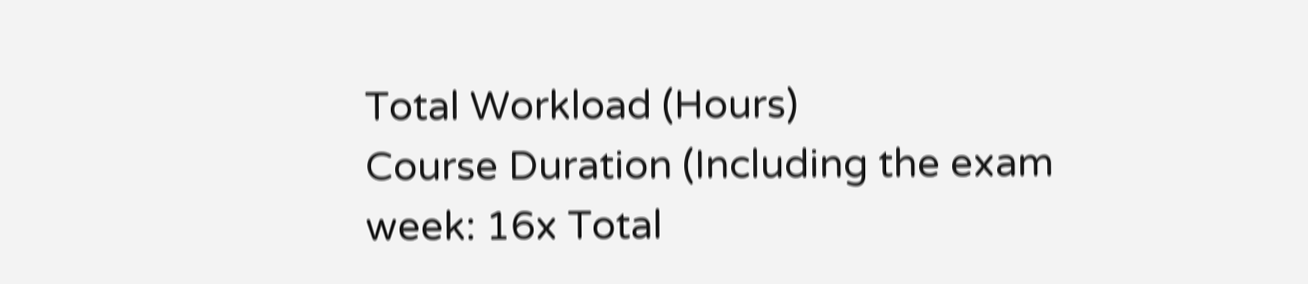Total Workload (Hours)
Course Duration (Including the exam week: 16x Total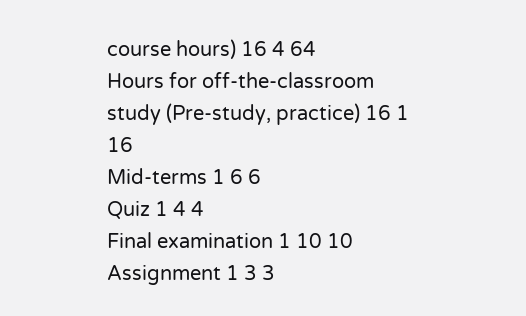course hours) 16 4 64
Hours for off-the-classroom study (Pre-study, practice) 16 1 16
Mid-terms 1 6 6
Quiz 1 4 4
Final examination 1 10 10
Assignment 1 3 3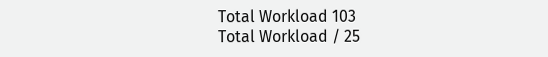Total Workload 103
Total Workload / 25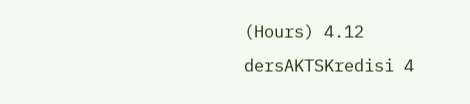(Hours) 4.12
dersAKTSKredisi 4